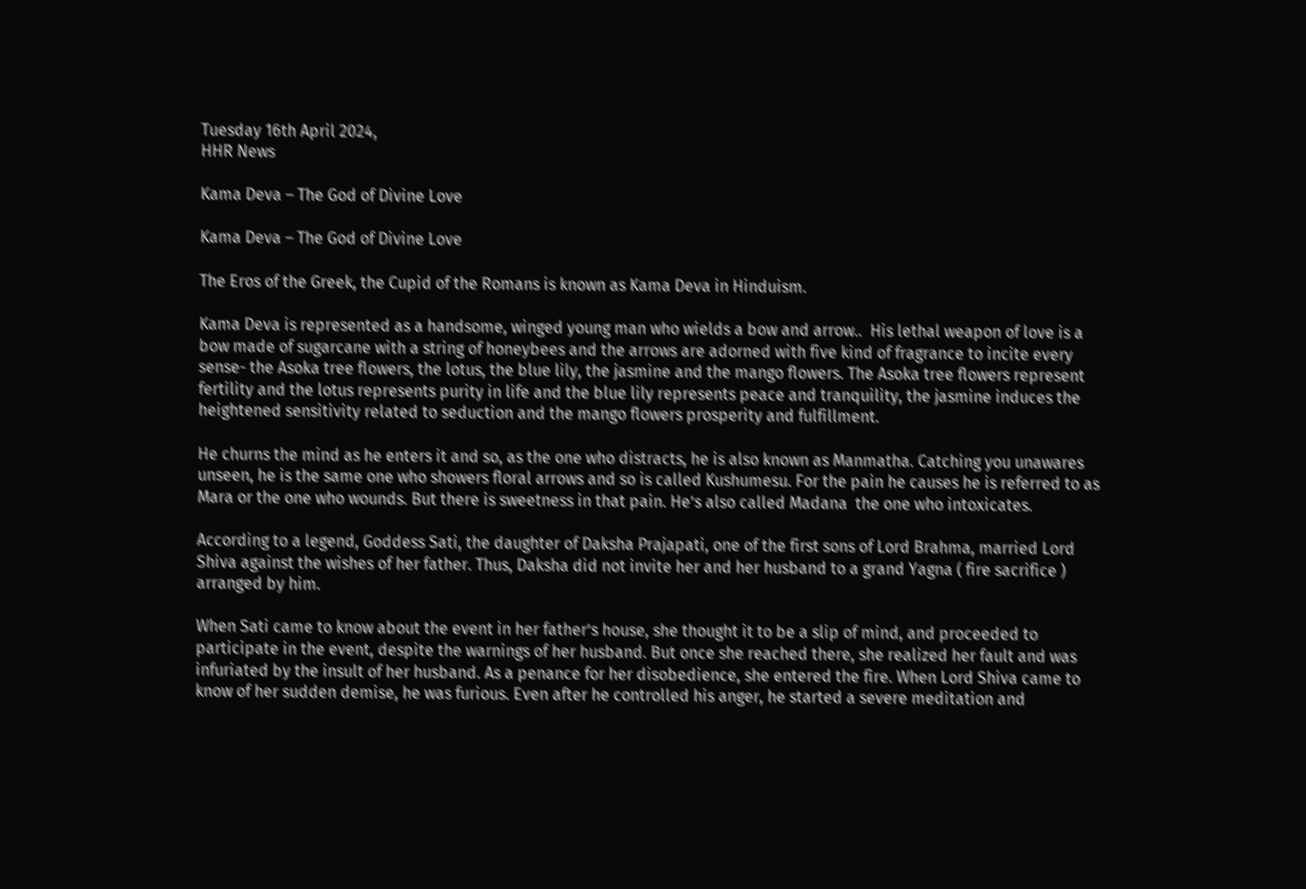Tuesday 16th April 2024,
HHR News

Kama Deva – The God of Divine Love

Kama Deva – The God of Divine Love

The Eros of the Greek, the Cupid of the Romans is known as Kama Deva in Hinduism.

Kama Deva is represented as a handsome, winged young man who wields a bow and arrow..  His lethal weapon of love is a bow made of sugarcane with a string of honeybees and the arrows are adorned with five kind of fragrance to incite every sense- the Asoka tree flowers, the lotus, the blue lily, the jasmine and the mango flowers. The Asoka tree flowers represent fertility and the lotus represents purity in life and the blue lily represents peace and tranquility, the jasmine induces the heightened sensitivity related to seduction and the mango flowers prosperity and fulfillment.

He churns the mind as he enters it and so, as the one who distracts, he is also known as Manmatha. Catching you unawares unseen, he is the same one who showers floral arrows and so is called Kushumesu. For the pain he causes he is referred to as Mara or the one who wounds. But there is sweetness in that pain. He’s also called Madana  the one who intoxicates.

According to a legend, Goddess Sati, the daughter of Daksha Prajapati, one of the first sons of Lord Brahma, married Lord Shiva against the wishes of her father. Thus, Daksha did not invite her and her husband to a grand Yagna ( fire sacrifice ) arranged by him.

When Sati came to know about the event in her father’s house, she thought it to be a slip of mind, and proceeded to participate in the event, despite the warnings of her husband. But once she reached there, she realized her fault and was infuriated by the insult of her husband. As a penance for her disobedience, she entered the fire. When Lord Shiva came to know of her sudden demise, he was furious. Even after he controlled his anger, he started a severe meditation and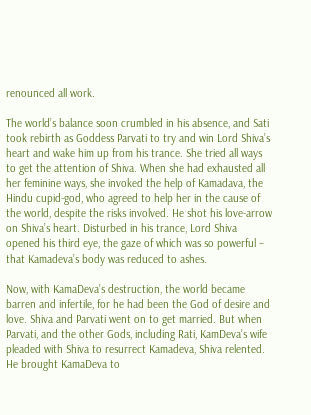renounced all work.

The world’s balance soon crumbled in his absence, and Sati took rebirth as Goddess Parvati to try and win Lord Shiva’s heart and wake him up from his trance. She tried all ways to get the attention of Shiva. When she had exhausted all her feminine ways, she invoked the help of Kamadava, the Hindu cupid-god, who agreed to help her in the cause of the world, despite the risks involved. He shot his love-arrow on Shiva’s heart. Disturbed in his trance, Lord Shiva opened his third eye, the gaze of which was so powerful – that Kamadeva’s body was reduced to ashes.

Now, with KamaDeva’s destruction, the world became barren and infertile, for he had been the God of desire and love. Shiva and Parvati went on to get married. But when Parvati, and the other Gods, including Rati, KamDeva’s wife pleaded with Shiva to resurrect Kamadeva, Shiva relented. He brought KamaDeva to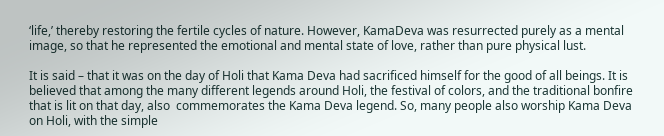‘life,’ thereby restoring the fertile cycles of nature. However, KamaDeva was resurrected purely as a mental image, so that he represented the emotional and mental state of love, rather than pure physical lust.

It is said – that it was on the day of Holi that Kama Deva had sacrificed himself for the good of all beings. It is believed that among the many different legends around Holi, the festival of colors, and the traditional bonfire that is lit on that day, also  commemorates the Kama Deva legend. So, many people also worship Kama Deva on Holi, with the simple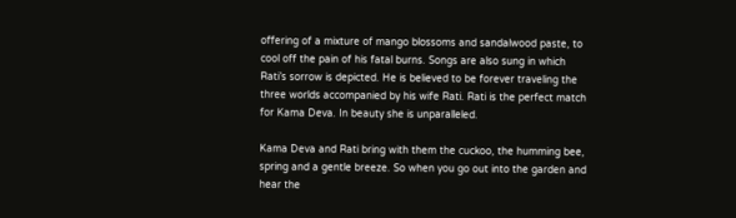offering of a mixture of mango blossoms and sandalwood paste, to cool off the pain of his fatal burns. Songs are also sung in which Rati’s sorrow is depicted. He is believed to be forever traveling the three worlds accompanied by his wife Rati. Rati is the perfect match for Kama Deva. In beauty she is unparalleled.

Kama Deva and Rati bring with them the cuckoo, the humming bee, spring and a gentle breeze. So when you go out into the garden and   hear the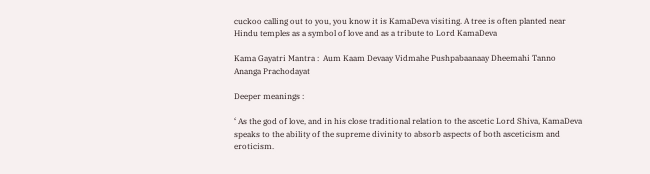cuckoo calling out to you, you know it is KamaDeva visiting. A tree is often planted near Hindu temples as a symbol of love and as a tribute to Lord KamaDeva

Kama Gayatri Mantra :  Aum Kaam Devaay Vidmahe Pushpabaanaay Dheemahi Tanno Ananga Prachodayat

Deeper meanings :

‘ As the god of love, and in his close traditional relation to the ascetic Lord Shiva, KamaDeva speaks to the ability of the supreme divinity to absorb aspects of both asceticism and eroticism.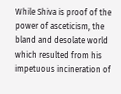While Shiva is proof of the power of asceticism, the bland and desolate world which resulted from his impetuous incineration of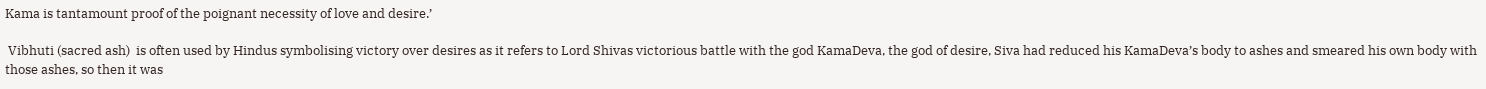Kama is tantamount proof of the poignant necessity of love and desire.’

 Vibhuti (sacred ash)  is often used by Hindus symbolising victory over desires as it refers to Lord Shivas victorious battle with the god KamaDeva, the god of desire, Siva had reduced his KamaDeva’s body to ashes and smeared his own body with those ashes, so then it was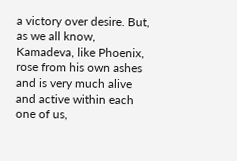a victory over desire. But, as we all know, Kamadeva, like Phoenix, rose from his own ashes and is very much alive and active within each one of us,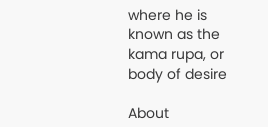where he is known as the kama rupa, or body of desire

About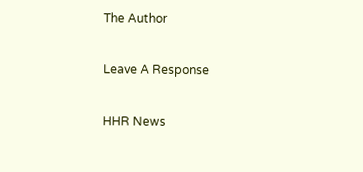The Author

Leave A Response

HHR News